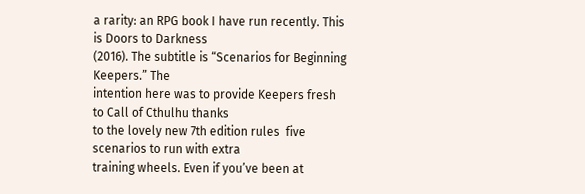a rarity: an RPG book I have run recently. This is Doors to Darkness
(2016). The subtitle is “Scenarios for Beginning Keepers.” The
intention here was to provide Keepers fresh to Call of Cthulhu thanks
to the lovely new 7th edition rules  five scenarios to run with extra
training wheels. Even if you’ve been at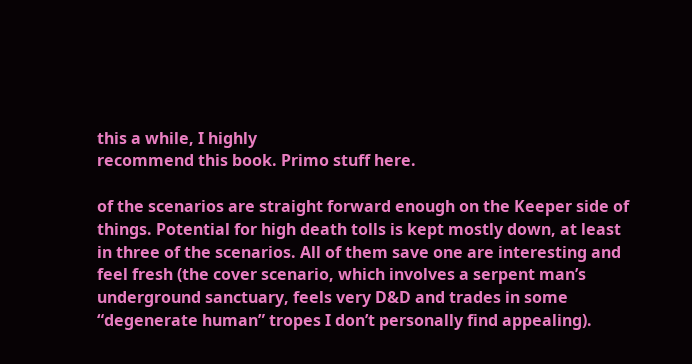this a while, I highly
recommend this book. Primo stuff here.

of the scenarios are straight forward enough on the Keeper side of
things. Potential for high death tolls is kept mostly down, at least
in three of the scenarios. All of them save one are interesting and
feel fresh (the cover scenario, which involves a serpent man’s
underground sanctuary, feels very D&D and trades in some
“degenerate human” tropes I don’t personally find appealing).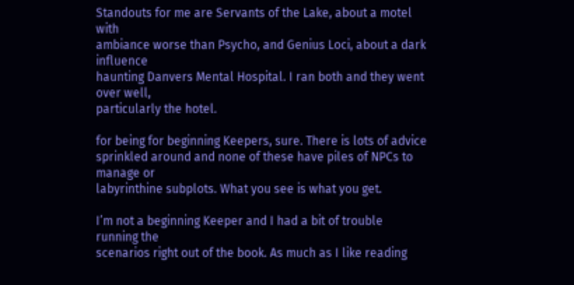Standouts for me are Servants of the Lake, about a motel with
ambiance worse than Psycho, and Genius Loci, about a dark influence
haunting Danvers Mental Hospital. I ran both and they went over well,
particularly the hotel.

for being for beginning Keepers, sure. There is lots of advice
sprinkled around and none of these have piles of NPCs to manage or
labyrinthine subplots. What you see is what you get.

I’m not a beginning Keeper and I had a bit of trouble running the
scenarios right out of the book. As much as I like reading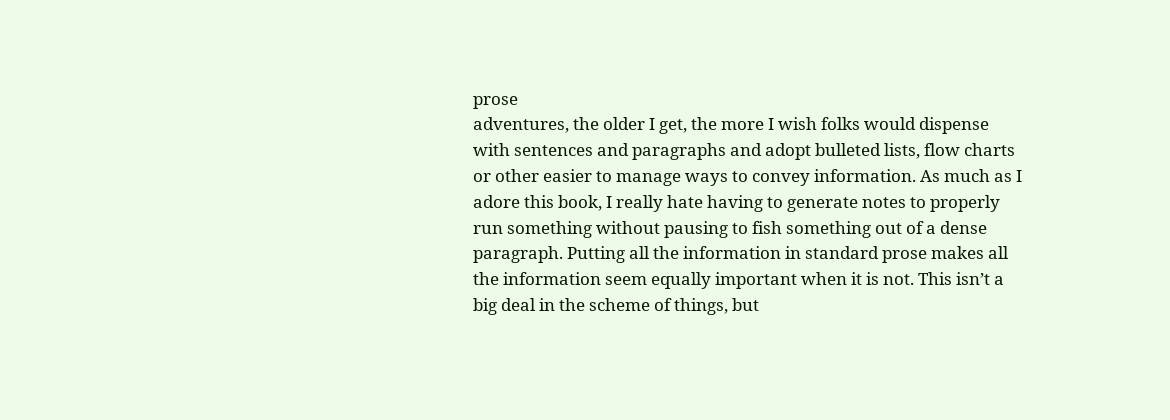prose
adventures, the older I get, the more I wish folks would dispense
with sentences and paragraphs and adopt bulleted lists, flow charts
or other easier to manage ways to convey information. As much as I
adore this book, I really hate having to generate notes to properly
run something without pausing to fish something out of a dense
paragraph. Putting all the information in standard prose makes all
the information seem equally important when it is not. This isn’t a
big deal in the scheme of things, but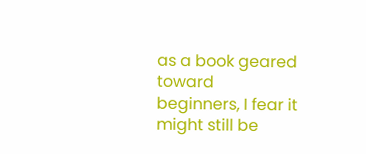as a book geared toward
beginners, I fear it might still be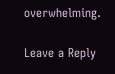overwhelming.

Leave a Reply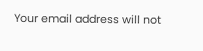Your email address will not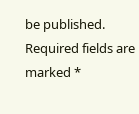be published. Required fields are marked *